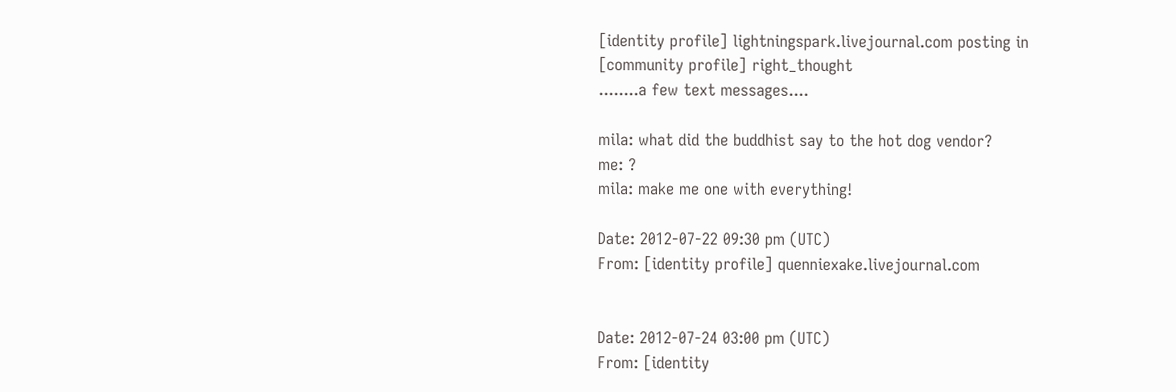[identity profile] lightningspark.livejournal.com posting in [community profile] right_thought
........a few text messages....

mila: what did the buddhist say to the hot dog vendor?
me: ?
mila: make me one with everything!

Date: 2012-07-22 09:30 pm (UTC)
From: [identity profile] quenniexake.livejournal.com


Date: 2012-07-24 03:00 pm (UTC)
From: [identity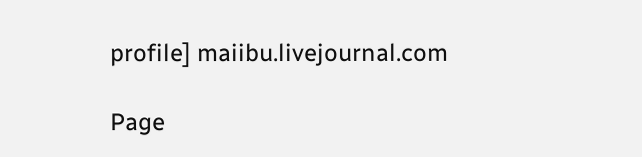profile] maiibu.livejournal.com

Page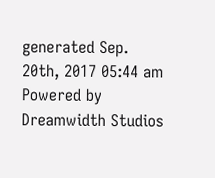generated Sep. 20th, 2017 05:44 am
Powered by Dreamwidth Studios